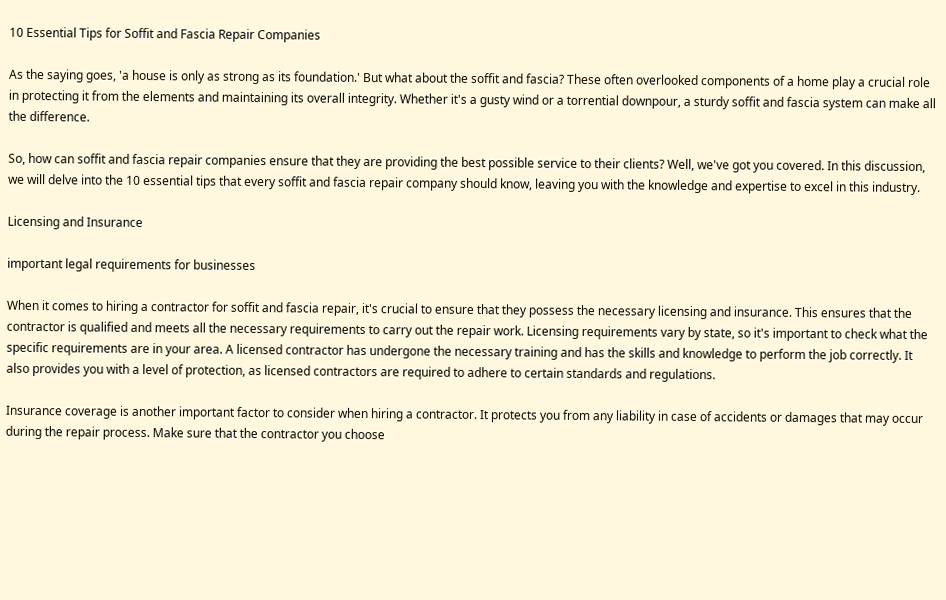10 Essential Tips for Soffit and Fascia Repair Companies

As the saying goes, 'a house is only as strong as its foundation.' But what about the soffit and fascia? These often overlooked components of a home play a crucial role in protecting it from the elements and maintaining its overall integrity. Whether it's a gusty wind or a torrential downpour, a sturdy soffit and fascia system can make all the difference.

So, how can soffit and fascia repair companies ensure that they are providing the best possible service to their clients? Well, we've got you covered. In this discussion, we will delve into the 10 essential tips that every soffit and fascia repair company should know, leaving you with the knowledge and expertise to excel in this industry.

Licensing and Insurance

important legal requirements for businesses

When it comes to hiring a contractor for soffit and fascia repair, it's crucial to ensure that they possess the necessary licensing and insurance. This ensures that the contractor is qualified and meets all the necessary requirements to carry out the repair work. Licensing requirements vary by state, so it's important to check what the specific requirements are in your area. A licensed contractor has undergone the necessary training and has the skills and knowledge to perform the job correctly. It also provides you with a level of protection, as licensed contractors are required to adhere to certain standards and regulations.

Insurance coverage is another important factor to consider when hiring a contractor. It protects you from any liability in case of accidents or damages that may occur during the repair process. Make sure that the contractor you choose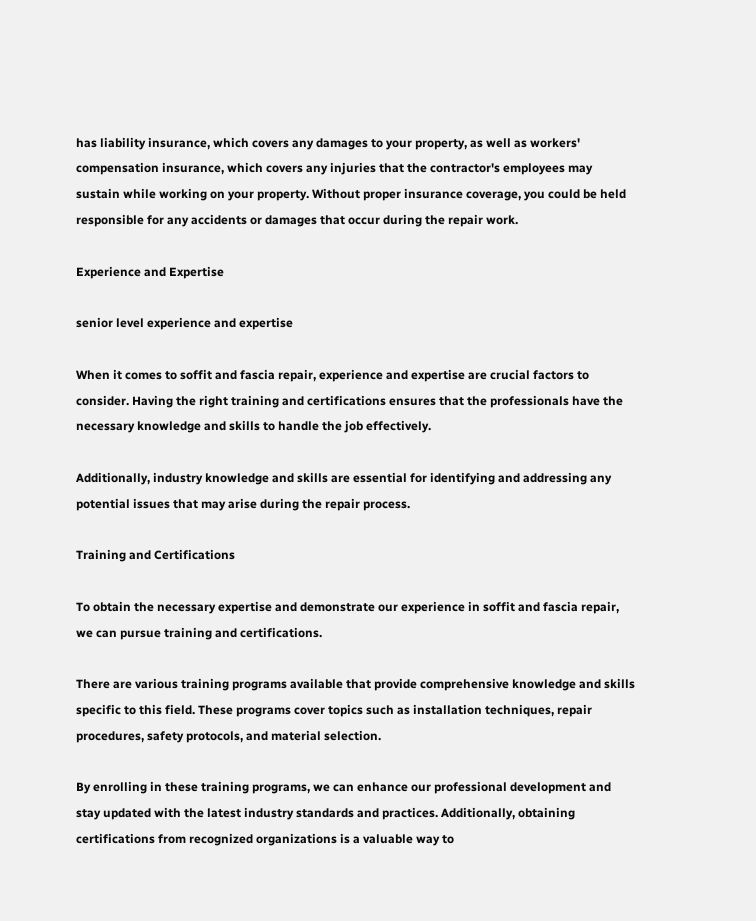has liability insurance, which covers any damages to your property, as well as workers' compensation insurance, which covers any injuries that the contractor's employees may sustain while working on your property. Without proper insurance coverage, you could be held responsible for any accidents or damages that occur during the repair work.

Experience and Expertise

senior level experience and expertise

When it comes to soffit and fascia repair, experience and expertise are crucial factors to consider. Having the right training and certifications ensures that the professionals have the necessary knowledge and skills to handle the job effectively.

Additionally, industry knowledge and skills are essential for identifying and addressing any potential issues that may arise during the repair process.

Training and Certifications

To obtain the necessary expertise and demonstrate our experience in soffit and fascia repair, we can pursue training and certifications.

There are various training programs available that provide comprehensive knowledge and skills specific to this field. These programs cover topics such as installation techniques, repair procedures, safety protocols, and material selection.

By enrolling in these training programs, we can enhance our professional development and stay updated with the latest industry standards and practices. Additionally, obtaining certifications from recognized organizations is a valuable way to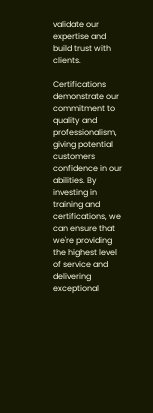validate our expertise and build trust with clients.

Certifications demonstrate our commitment to quality and professionalism, giving potential customers confidence in our abilities. By investing in training and certifications, we can ensure that we're providing the highest level of service and delivering exceptional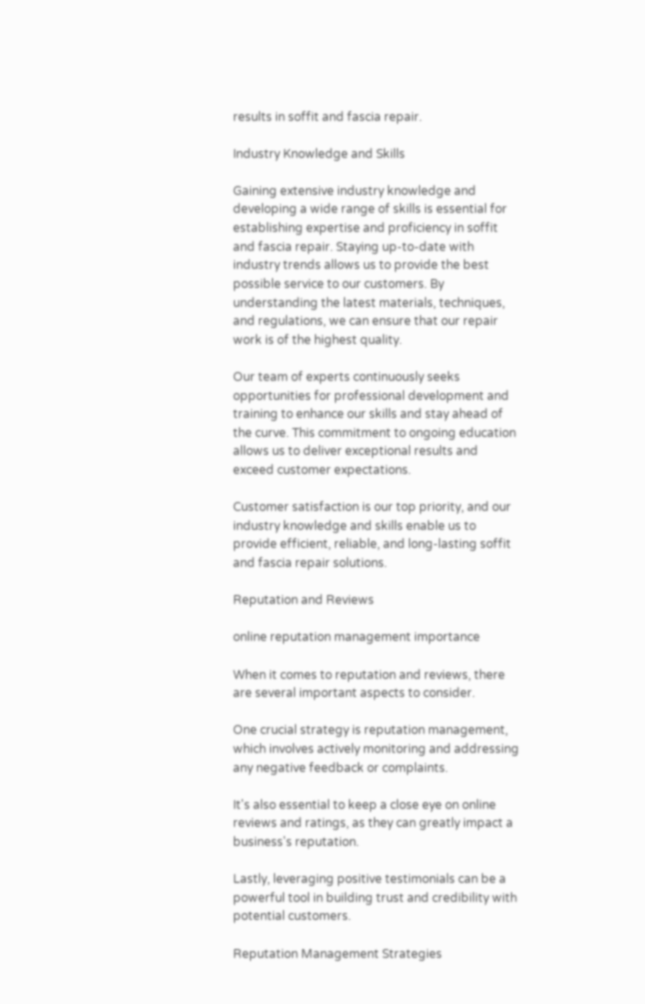results in soffit and fascia repair.

Industry Knowledge and Skills

Gaining extensive industry knowledge and developing a wide range of skills is essential for establishing expertise and proficiency in soffit and fascia repair. Staying up-to-date with industry trends allows us to provide the best possible service to our customers. By understanding the latest materials, techniques, and regulations, we can ensure that our repair work is of the highest quality.

Our team of experts continuously seeks opportunities for professional development and training to enhance our skills and stay ahead of the curve. This commitment to ongoing education allows us to deliver exceptional results and exceed customer expectations.

Customer satisfaction is our top priority, and our industry knowledge and skills enable us to provide efficient, reliable, and long-lasting soffit and fascia repair solutions.

Reputation and Reviews

online reputation management importance

When it comes to reputation and reviews, there are several important aspects to consider.

One crucial strategy is reputation management, which involves actively monitoring and addressing any negative feedback or complaints.

It's also essential to keep a close eye on online reviews and ratings, as they can greatly impact a business's reputation.

Lastly, leveraging positive testimonials can be a powerful tool in building trust and credibility with potential customers.

Reputation Management Strategies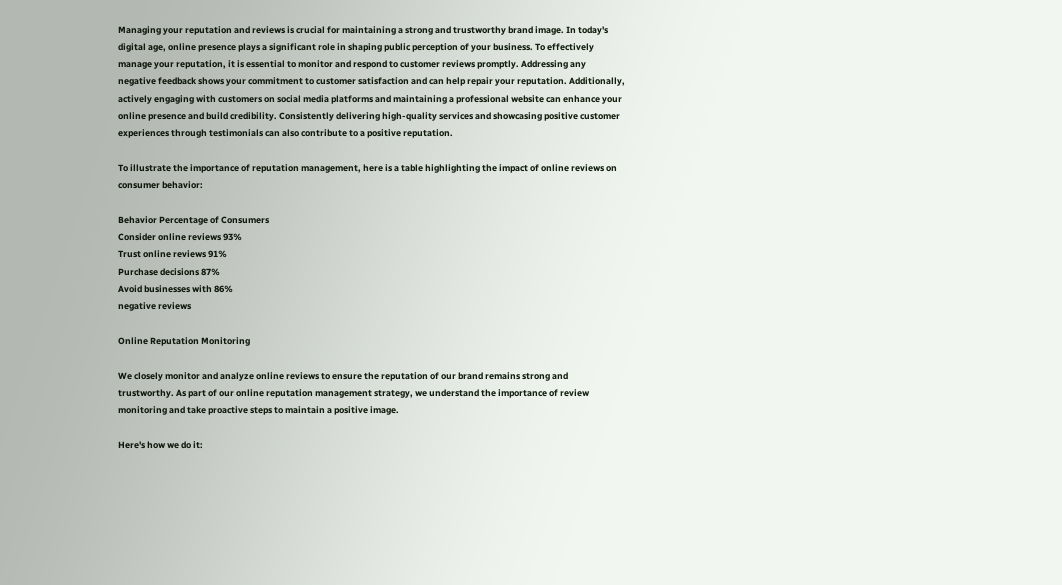Managing your reputation and reviews is crucial for maintaining a strong and trustworthy brand image. In today's digital age, online presence plays a significant role in shaping public perception of your business. To effectively manage your reputation, it is essential to monitor and respond to customer reviews promptly. Addressing any negative feedback shows your commitment to customer satisfaction and can help repair your reputation. Additionally, actively engaging with customers on social media platforms and maintaining a professional website can enhance your online presence and build credibility. Consistently delivering high-quality services and showcasing positive customer experiences through testimonials can also contribute to a positive reputation.

To illustrate the importance of reputation management, here is a table highlighting the impact of online reviews on consumer behavior:

Behavior Percentage of Consumers
Consider online reviews 93%
Trust online reviews 91%
Purchase decisions 87%
Avoid businesses with 86%
negative reviews

Online Reputation Monitoring

We closely monitor and analyze online reviews to ensure the reputation of our brand remains strong and trustworthy. As part of our online reputation management strategy, we understand the importance of review monitoring and take proactive steps to maintain a positive image.

Here's how we do it: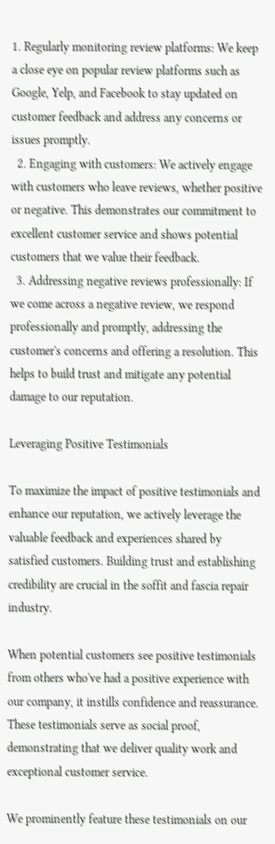1. Regularly monitoring review platforms: We keep a close eye on popular review platforms such as Google, Yelp, and Facebook to stay updated on customer feedback and address any concerns or issues promptly.
  2. Engaging with customers: We actively engage with customers who leave reviews, whether positive or negative. This demonstrates our commitment to excellent customer service and shows potential customers that we value their feedback.
  3. Addressing negative reviews professionally: If we come across a negative review, we respond professionally and promptly, addressing the customer's concerns and offering a resolution. This helps to build trust and mitigate any potential damage to our reputation.

Leveraging Positive Testimonials

To maximize the impact of positive testimonials and enhance our reputation, we actively leverage the valuable feedback and experiences shared by satisfied customers. Building trust and establishing credibility are crucial in the soffit and fascia repair industry.

When potential customers see positive testimonials from others who've had a positive experience with our company, it instills confidence and reassurance. These testimonials serve as social proof, demonstrating that we deliver quality work and exceptional customer service.

We prominently feature these testimonials on our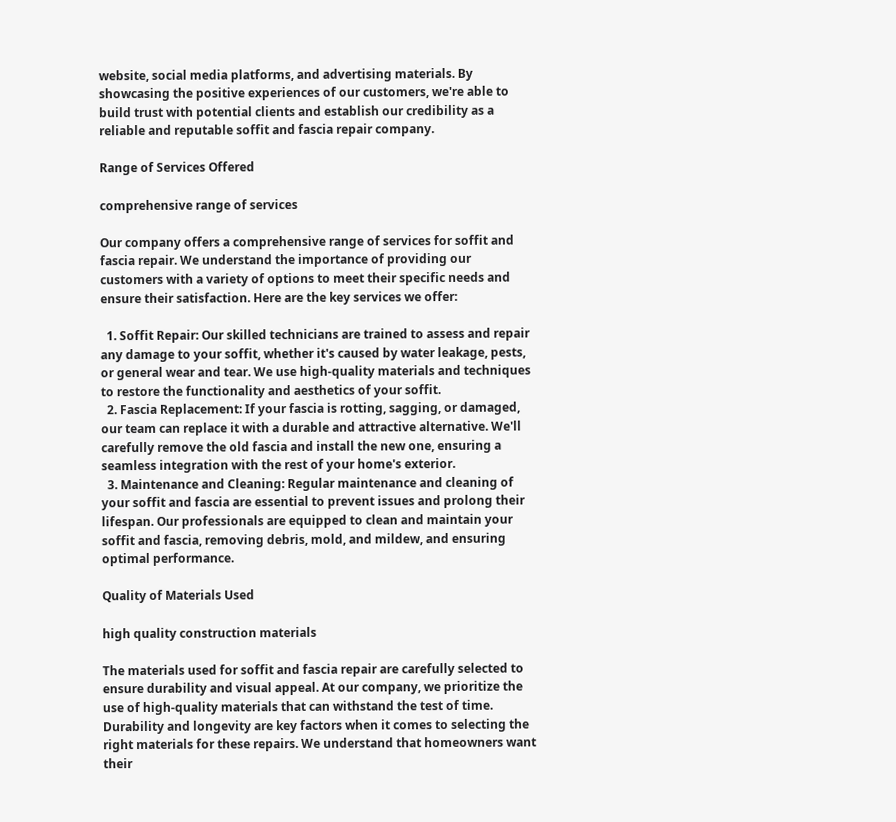website, social media platforms, and advertising materials. By showcasing the positive experiences of our customers, we're able to build trust with potential clients and establish our credibility as a reliable and reputable soffit and fascia repair company.

Range of Services Offered

comprehensive range of services

Our company offers a comprehensive range of services for soffit and fascia repair. We understand the importance of providing our customers with a variety of options to meet their specific needs and ensure their satisfaction. Here are the key services we offer:

  1. Soffit Repair: Our skilled technicians are trained to assess and repair any damage to your soffit, whether it's caused by water leakage, pests, or general wear and tear. We use high-quality materials and techniques to restore the functionality and aesthetics of your soffit.
  2. Fascia Replacement: If your fascia is rotting, sagging, or damaged, our team can replace it with a durable and attractive alternative. We'll carefully remove the old fascia and install the new one, ensuring a seamless integration with the rest of your home's exterior.
  3. Maintenance and Cleaning: Regular maintenance and cleaning of your soffit and fascia are essential to prevent issues and prolong their lifespan. Our professionals are equipped to clean and maintain your soffit and fascia, removing debris, mold, and mildew, and ensuring optimal performance.

Quality of Materials Used

high quality construction materials

The materials used for soffit and fascia repair are carefully selected to ensure durability and visual appeal. At our company, we prioritize the use of high-quality materials that can withstand the test of time. Durability and longevity are key factors when it comes to selecting the right materials for these repairs. We understand that homeowners want their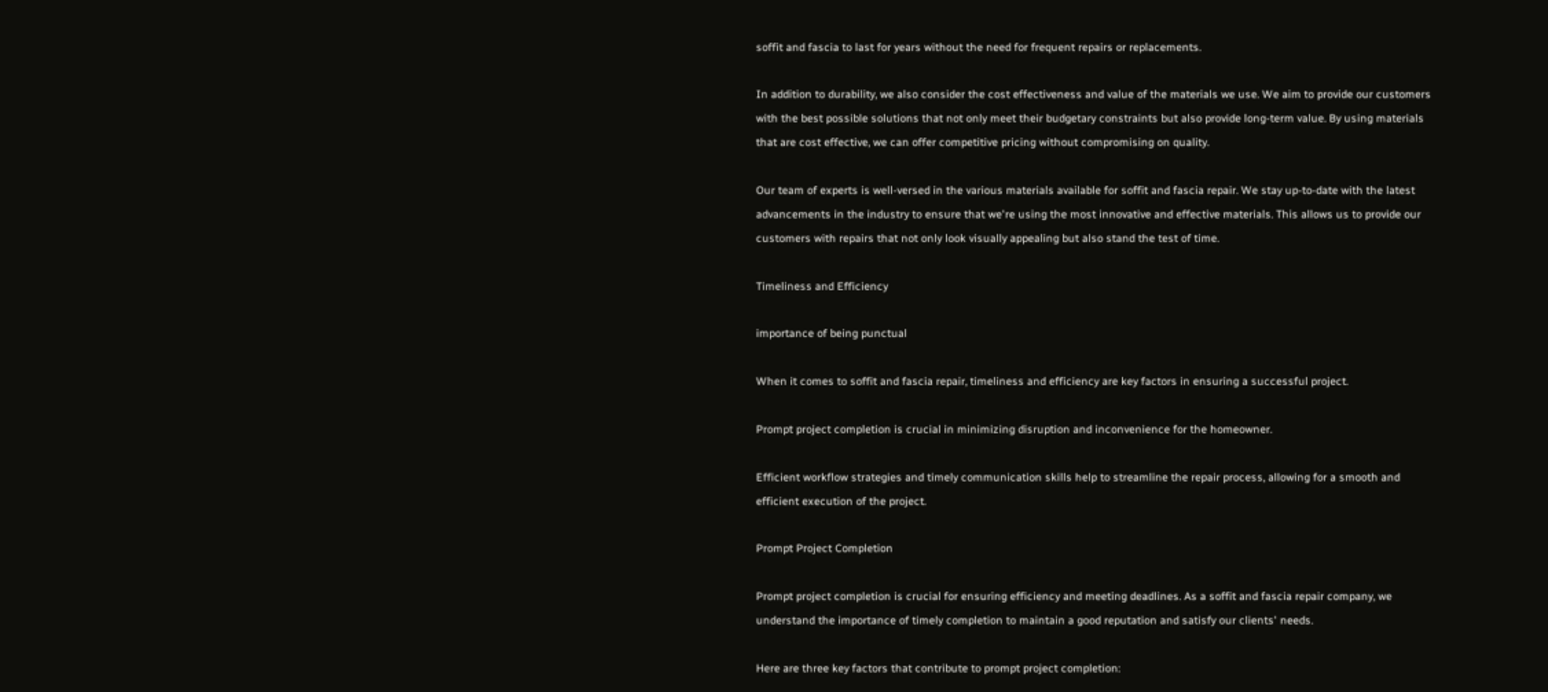soffit and fascia to last for years without the need for frequent repairs or replacements.

In addition to durability, we also consider the cost effectiveness and value of the materials we use. We aim to provide our customers with the best possible solutions that not only meet their budgetary constraints but also provide long-term value. By using materials that are cost effective, we can offer competitive pricing without compromising on quality.

Our team of experts is well-versed in the various materials available for soffit and fascia repair. We stay up-to-date with the latest advancements in the industry to ensure that we're using the most innovative and effective materials. This allows us to provide our customers with repairs that not only look visually appealing but also stand the test of time.

Timeliness and Efficiency

importance of being punctual

When it comes to soffit and fascia repair, timeliness and efficiency are key factors in ensuring a successful project.

Prompt project completion is crucial in minimizing disruption and inconvenience for the homeowner.

Efficient workflow strategies and timely communication skills help to streamline the repair process, allowing for a smooth and efficient execution of the project.

Prompt Project Completion

Prompt project completion is crucial for ensuring efficiency and meeting deadlines. As a soffit and fascia repair company, we understand the importance of timely completion to maintain a good reputation and satisfy our clients' needs.

Here are three key factors that contribute to prompt project completion: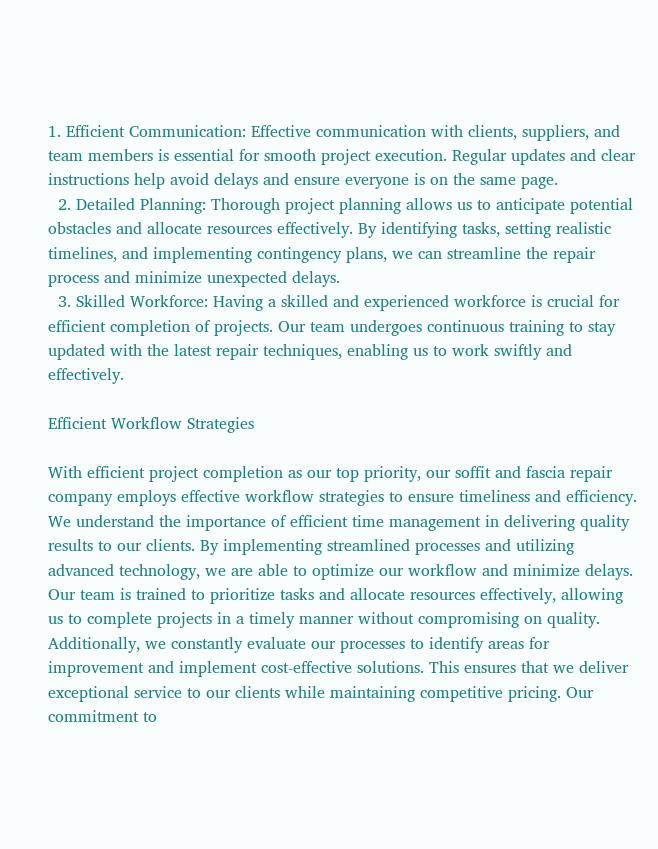1. Efficient Communication: Effective communication with clients, suppliers, and team members is essential for smooth project execution. Regular updates and clear instructions help avoid delays and ensure everyone is on the same page.
  2. Detailed Planning: Thorough project planning allows us to anticipate potential obstacles and allocate resources effectively. By identifying tasks, setting realistic timelines, and implementing contingency plans, we can streamline the repair process and minimize unexpected delays.
  3. Skilled Workforce: Having a skilled and experienced workforce is crucial for efficient completion of projects. Our team undergoes continuous training to stay updated with the latest repair techniques, enabling us to work swiftly and effectively.

Efficient Workflow Strategies

With efficient project completion as our top priority, our soffit and fascia repair company employs effective workflow strategies to ensure timeliness and efficiency. We understand the importance of efficient time management in delivering quality results to our clients. By implementing streamlined processes and utilizing advanced technology, we are able to optimize our workflow and minimize delays. Our team is trained to prioritize tasks and allocate resources effectively, allowing us to complete projects in a timely manner without compromising on quality. Additionally, we constantly evaluate our processes to identify areas for improvement and implement cost-effective solutions. This ensures that we deliver exceptional service to our clients while maintaining competitive pricing. Our commitment to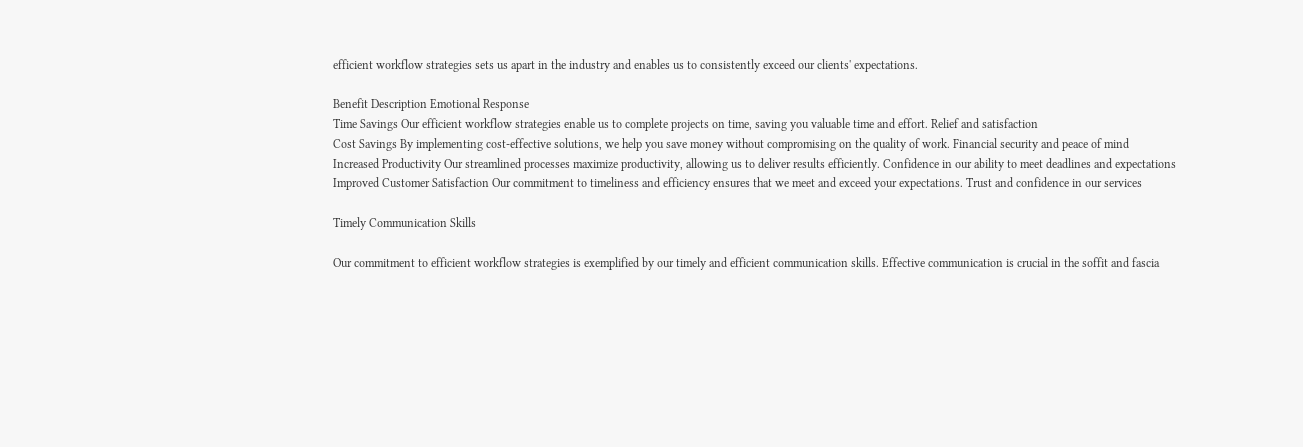efficient workflow strategies sets us apart in the industry and enables us to consistently exceed our clients' expectations.

Benefit Description Emotional Response
Time Savings Our efficient workflow strategies enable us to complete projects on time, saving you valuable time and effort. Relief and satisfaction
Cost Savings By implementing cost-effective solutions, we help you save money without compromising on the quality of work. Financial security and peace of mind
Increased Productivity Our streamlined processes maximize productivity, allowing us to deliver results efficiently. Confidence in our ability to meet deadlines and expectations
Improved Customer Satisfaction Our commitment to timeliness and efficiency ensures that we meet and exceed your expectations. Trust and confidence in our services

Timely Communication Skills

Our commitment to efficient workflow strategies is exemplified by our timely and efficient communication skills. Effective communication is crucial in the soffit and fascia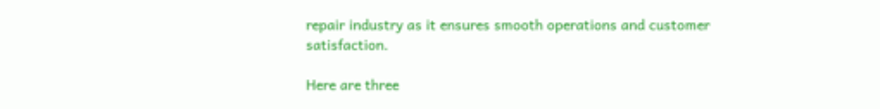repair industry as it ensures smooth operations and customer satisfaction.

Here are three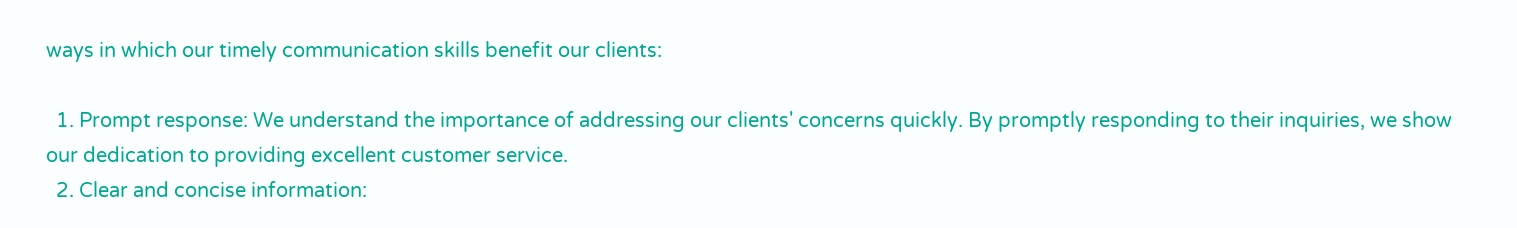ways in which our timely communication skills benefit our clients:

  1. Prompt response: We understand the importance of addressing our clients' concerns quickly. By promptly responding to their inquiries, we show our dedication to providing excellent customer service.
  2. Clear and concise information: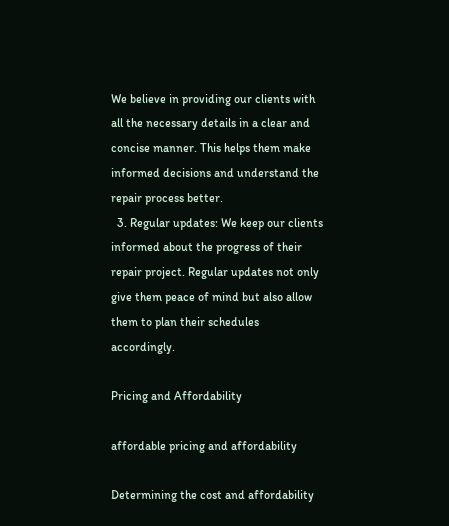We believe in providing our clients with all the necessary details in a clear and concise manner. This helps them make informed decisions and understand the repair process better.
  3. Regular updates: We keep our clients informed about the progress of their repair project. Regular updates not only give them peace of mind but also allow them to plan their schedules accordingly.

Pricing and Affordability

affordable pricing and affordability

Determining the cost and affordability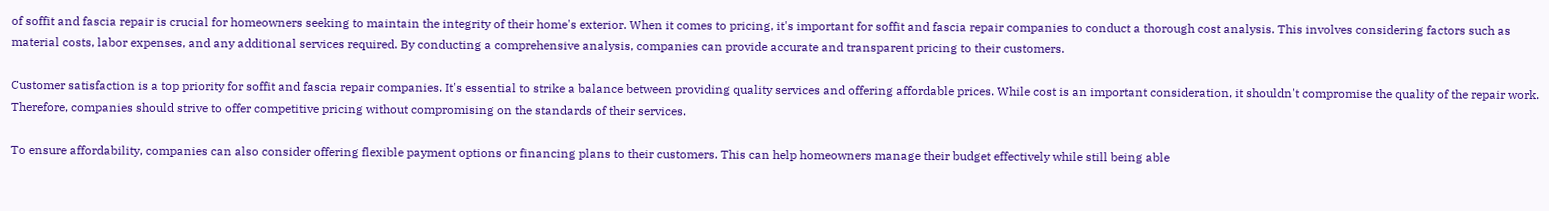of soffit and fascia repair is crucial for homeowners seeking to maintain the integrity of their home's exterior. When it comes to pricing, it's important for soffit and fascia repair companies to conduct a thorough cost analysis. This involves considering factors such as material costs, labor expenses, and any additional services required. By conducting a comprehensive analysis, companies can provide accurate and transparent pricing to their customers.

Customer satisfaction is a top priority for soffit and fascia repair companies. It's essential to strike a balance between providing quality services and offering affordable prices. While cost is an important consideration, it shouldn't compromise the quality of the repair work. Therefore, companies should strive to offer competitive pricing without compromising on the standards of their services.

To ensure affordability, companies can also consider offering flexible payment options or financing plans to their customers. This can help homeowners manage their budget effectively while still being able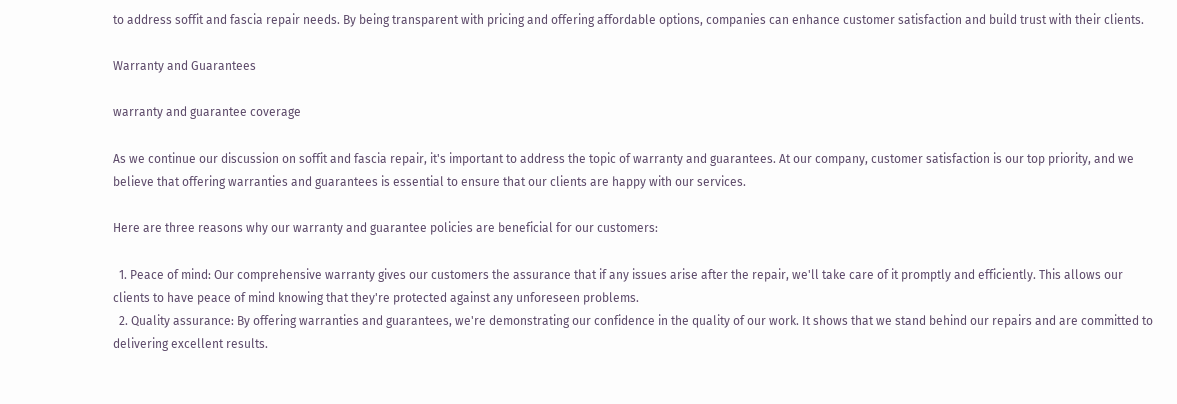to address soffit and fascia repair needs. By being transparent with pricing and offering affordable options, companies can enhance customer satisfaction and build trust with their clients.

Warranty and Guarantees

warranty and guarantee coverage

As we continue our discussion on soffit and fascia repair, it's important to address the topic of warranty and guarantees. At our company, customer satisfaction is our top priority, and we believe that offering warranties and guarantees is essential to ensure that our clients are happy with our services.

Here are three reasons why our warranty and guarantee policies are beneficial for our customers:

  1. Peace of mind: Our comprehensive warranty gives our customers the assurance that if any issues arise after the repair, we'll take care of it promptly and efficiently. This allows our clients to have peace of mind knowing that they're protected against any unforeseen problems.
  2. Quality assurance: By offering warranties and guarantees, we're demonstrating our confidence in the quality of our work. It shows that we stand behind our repairs and are committed to delivering excellent results.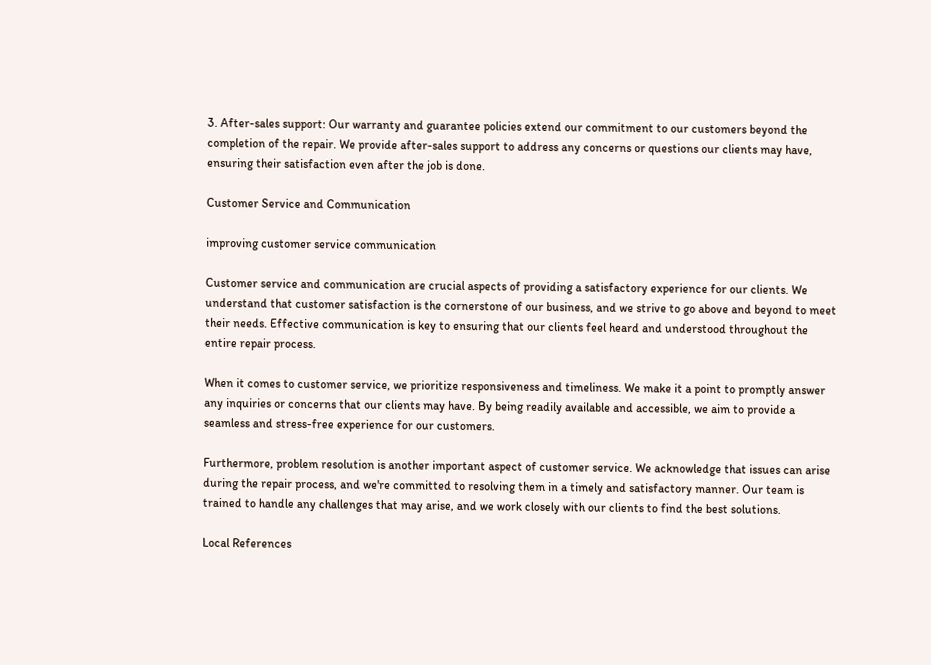3. After-sales support: Our warranty and guarantee policies extend our commitment to our customers beyond the completion of the repair. We provide after-sales support to address any concerns or questions our clients may have, ensuring their satisfaction even after the job is done.

Customer Service and Communication

improving customer service communication

Customer service and communication are crucial aspects of providing a satisfactory experience for our clients. We understand that customer satisfaction is the cornerstone of our business, and we strive to go above and beyond to meet their needs. Effective communication is key to ensuring that our clients feel heard and understood throughout the entire repair process.

When it comes to customer service, we prioritize responsiveness and timeliness. We make it a point to promptly answer any inquiries or concerns that our clients may have. By being readily available and accessible, we aim to provide a seamless and stress-free experience for our customers.

Furthermore, problem resolution is another important aspect of customer service. We acknowledge that issues can arise during the repair process, and we're committed to resolving them in a timely and satisfactory manner. Our team is trained to handle any challenges that may arise, and we work closely with our clients to find the best solutions.

Local References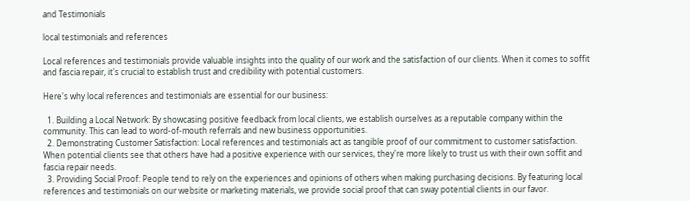and Testimonials

local testimonials and references

Local references and testimonials provide valuable insights into the quality of our work and the satisfaction of our clients. When it comes to soffit and fascia repair, it's crucial to establish trust and credibility with potential customers.

Here's why local references and testimonials are essential for our business:

  1. Building a Local Network: By showcasing positive feedback from local clients, we establish ourselves as a reputable company within the community. This can lead to word-of-mouth referrals and new business opportunities.
  2. Demonstrating Customer Satisfaction: Local references and testimonials act as tangible proof of our commitment to customer satisfaction. When potential clients see that others have had a positive experience with our services, they're more likely to trust us with their own soffit and fascia repair needs.
  3. Providing Social Proof: People tend to rely on the experiences and opinions of others when making purchasing decisions. By featuring local references and testimonials on our website or marketing materials, we provide social proof that can sway potential clients in our favor.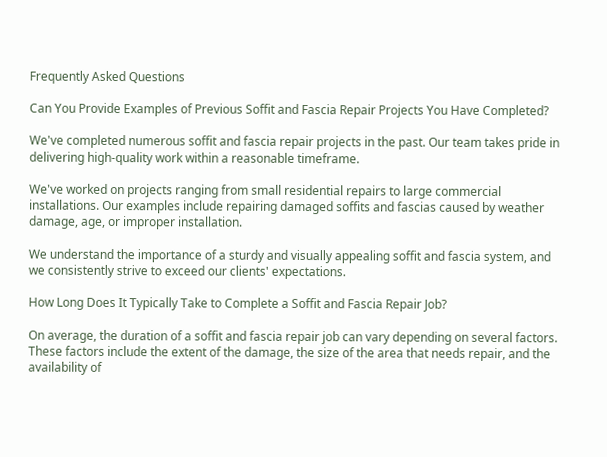Frequently Asked Questions

Can You Provide Examples of Previous Soffit and Fascia Repair Projects You Have Completed?

We've completed numerous soffit and fascia repair projects in the past. Our team takes pride in delivering high-quality work within a reasonable timeframe.

We've worked on projects ranging from small residential repairs to large commercial installations. Our examples include repairing damaged soffits and fascias caused by weather damage, age, or improper installation.

We understand the importance of a sturdy and visually appealing soffit and fascia system, and we consistently strive to exceed our clients' expectations.

How Long Does It Typically Take to Complete a Soffit and Fascia Repair Job?

On average, the duration of a soffit and fascia repair job can vary depending on several factors. These factors include the extent of the damage, the size of the area that needs repair, and the availability of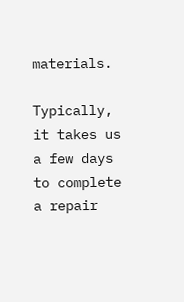materials.

Typically, it takes us a few days to complete a repair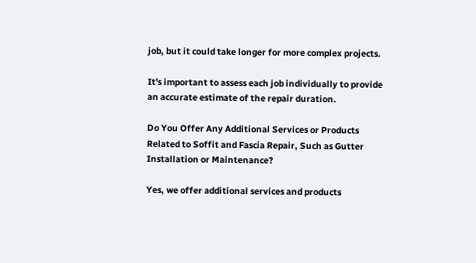job, but it could take longer for more complex projects.

It's important to assess each job individually to provide an accurate estimate of the repair duration.

Do You Offer Any Additional Services or Products Related to Soffit and Fascia Repair, Such as Gutter Installation or Maintenance?

Yes, we offer additional services and products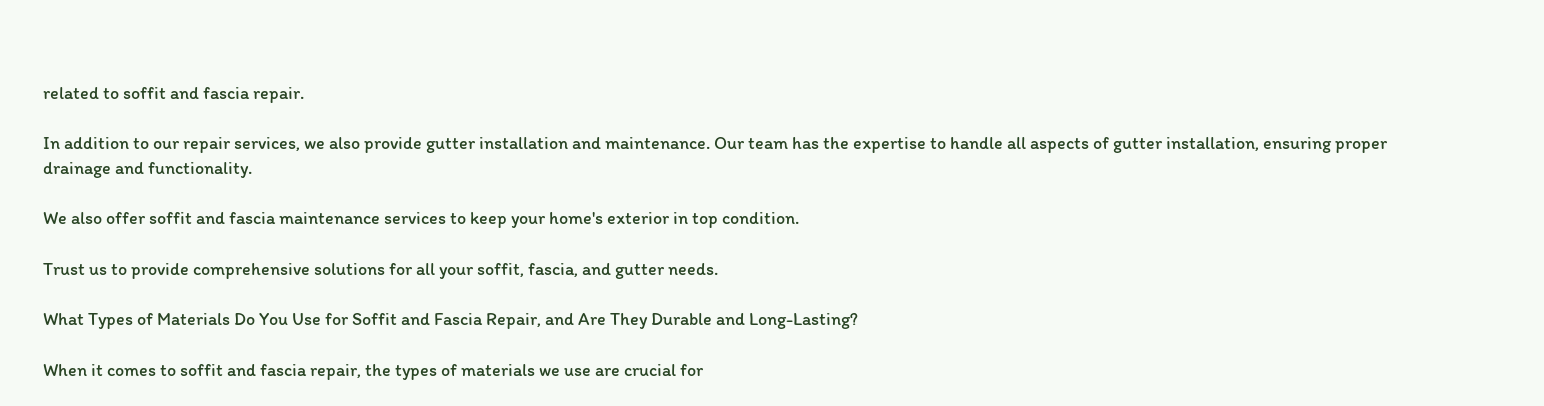related to soffit and fascia repair.

In addition to our repair services, we also provide gutter installation and maintenance. Our team has the expertise to handle all aspects of gutter installation, ensuring proper drainage and functionality.

We also offer soffit and fascia maintenance services to keep your home's exterior in top condition.

Trust us to provide comprehensive solutions for all your soffit, fascia, and gutter needs.

What Types of Materials Do You Use for Soffit and Fascia Repair, and Are They Durable and Long-Lasting?

When it comes to soffit and fascia repair, the types of materials we use are crucial for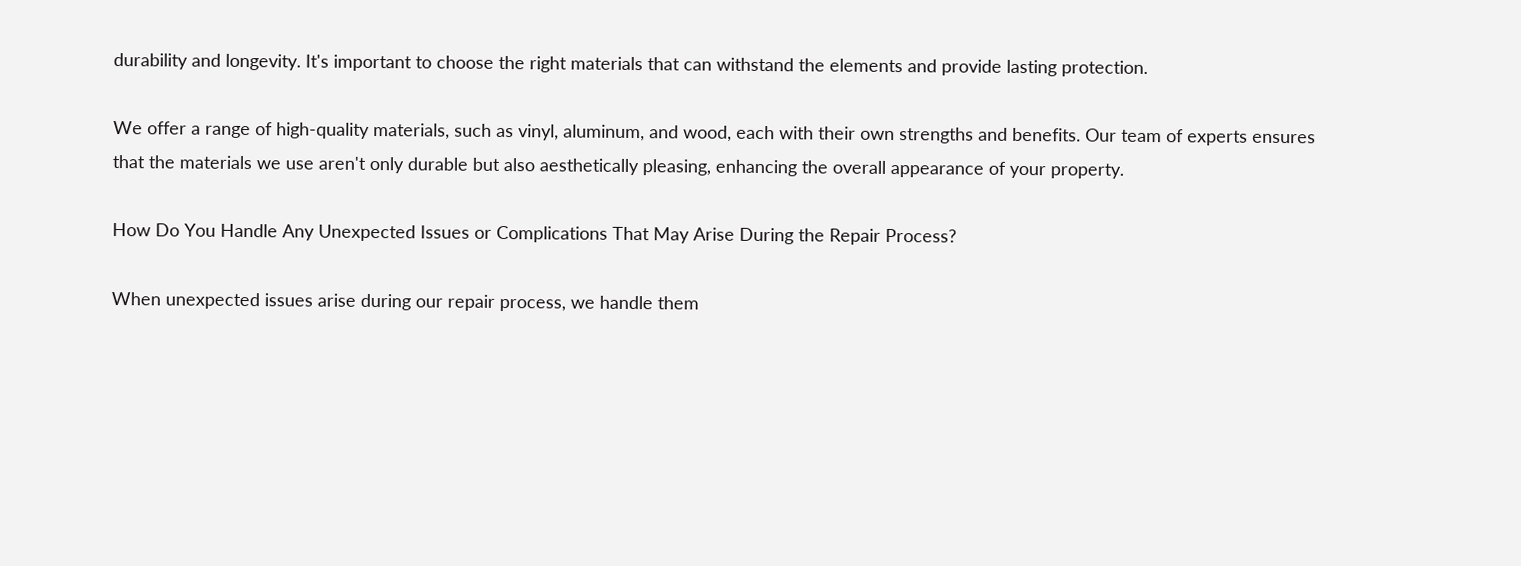durability and longevity. It's important to choose the right materials that can withstand the elements and provide lasting protection.

We offer a range of high-quality materials, such as vinyl, aluminum, and wood, each with their own strengths and benefits. Our team of experts ensures that the materials we use aren't only durable but also aesthetically pleasing, enhancing the overall appearance of your property.

How Do You Handle Any Unexpected Issues or Complications That May Arise During the Repair Process?

When unexpected issues arise during our repair process, we handle them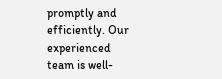promptly and efficiently. Our experienced team is well-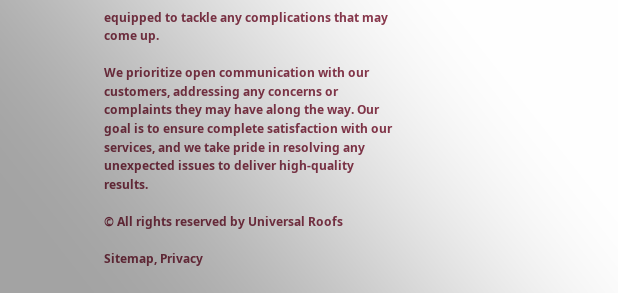equipped to tackle any complications that may come up.

We prioritize open communication with our customers, addressing any concerns or complaints they may have along the way. Our goal is to ensure complete satisfaction with our services, and we take pride in resolving any unexpected issues to deliver high-quality results.

© All rights reserved by Universal Roofs

Sitemap, Privacy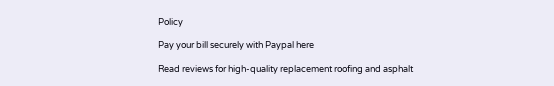Policy

Pay your bill securely with Paypal here

Read reviews for high-quality replacement roofing and asphalt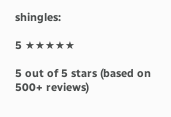shingles:

5 ★★★★★

5 out of 5 stars (based on 500+ reviews)